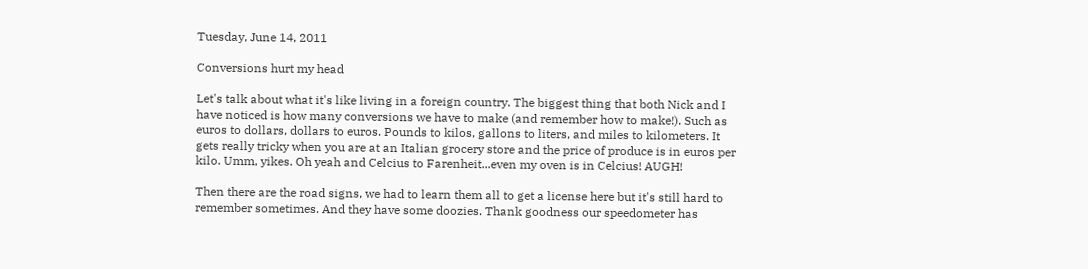Tuesday, June 14, 2011

Conversions hurt my head

Let's talk about what it's like living in a foreign country. The biggest thing that both Nick and I have noticed is how many conversions we have to make (and remember how to make!). Such as euros to dollars, dollars to euros. Pounds to kilos, gallons to liters, and miles to kilometers. It gets really tricky when you are at an Italian grocery store and the price of produce is in euros per kilo. Umm, yikes. Oh yeah and Celcius to Farenheit...even my oven is in Celcius! AUGH!

Then there are the road signs, we had to learn them all to get a license here but it's still hard to remember sometimes. And they have some doozies. Thank goodness our speedometer has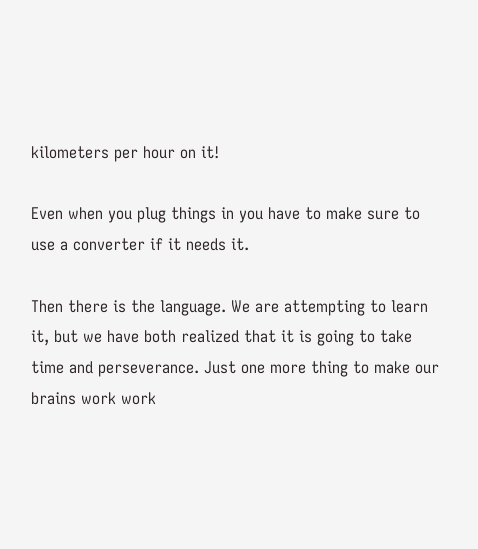kilometers per hour on it!

Even when you plug things in you have to make sure to use a converter if it needs it.

Then there is the language. We are attempting to learn it, but we have both realized that it is going to take time and perseverance. Just one more thing to make our brains work work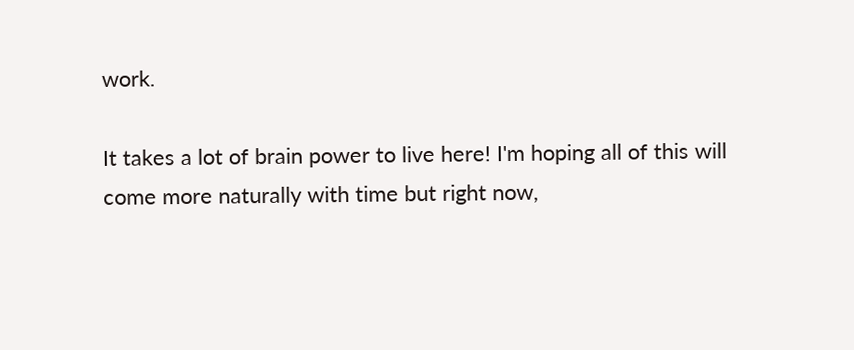work.

It takes a lot of brain power to live here! I'm hoping all of this will come more naturally with time but right now,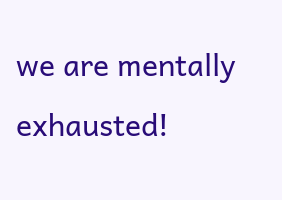we are mentally exhausted!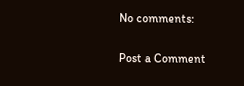No comments:

Post a Comment